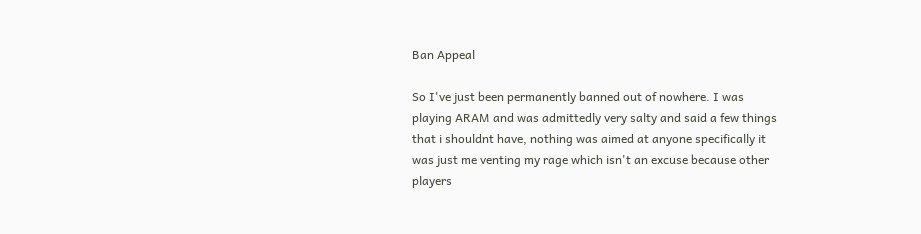Ban Appeal

So I've just been permanently banned out of nowhere. I was playing ARAM and was admittedly very salty and said a few things that i shouldnt have, nothing was aimed at anyone specifically it was just me venting my rage which isn't an excuse because other players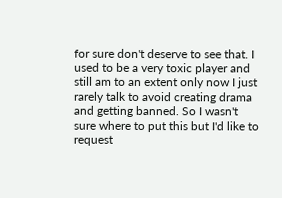for sure don't deserve to see that. I used to be a very toxic player and still am to an extent only now I just rarely talk to avoid creating drama and getting banned. So I wasn't sure where to put this but I'd like to request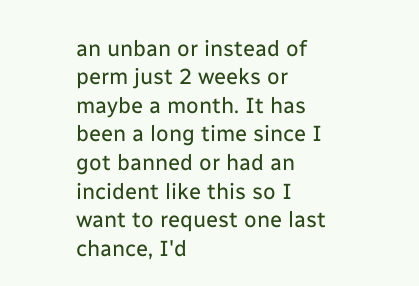an unban or instead of perm just 2 weeks or maybe a month. It has been a long time since I got banned or had an incident like this so I want to request one last chance, I'd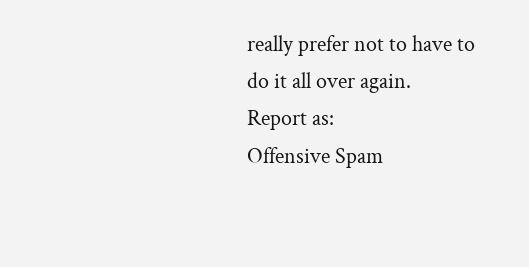really prefer not to have to do it all over again.
Report as:
Offensive Spam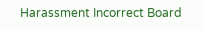Harassment Incorrect Board